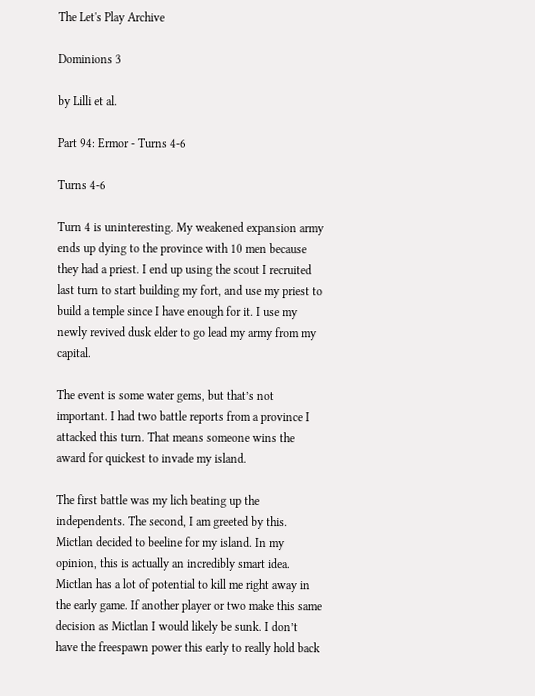The Let's Play Archive

Dominions 3

by Lilli et al.

Part 94: Ermor - Turns 4-6

Turns 4-6

Turn 4 is uninteresting. My weakened expansion army ends up dying to the province with 10 men because they had a priest. I end up using the scout I recruited last turn to start building my fort, and use my priest to build a temple since I have enough for it. I use my newly revived dusk elder to go lead my army from my capital.

The event is some water gems, but that’s not important. I had two battle reports from a province I attacked this turn. That means someone wins the award for quickest to invade my island.

The first battle was my lich beating up the independents. The second, I am greeted by this. Mictlan decided to beeline for my island. In my opinion, this is actually an incredibly smart idea. Mictlan has a lot of potential to kill me right away in the early game. If another player or two make this same decision as Mictlan I would likely be sunk. I don’t have the freespawn power this early to really hold back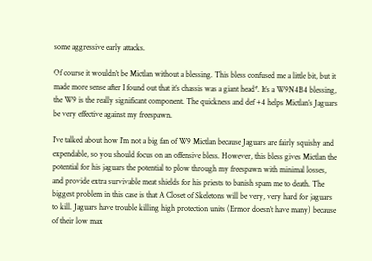some aggressive early attacks.

Of course it wouldn’t be Mictlan without a blessing. This bless confused me a little bit, but it made more sense after I found out that it’s chassis was a giant head*. It’s a W9N4B4 blessing, the W9 is the really significant component. The quickness and def +4 helps Mictlan’s Jaguars be very effective against my freespawn.

I’ve talked about how I’m not a big fan of W9 Mictlan because Jaguars are fairly squishy and expendable, so you should focus on an offensive bless. However, this bless gives Mictlan the potential for his jaguars the potential to plow through my freespawn with minimal losses, and provide extra survivable meat shields for his priests to banish spam me to death. The biggest problem in this case is that A Closet of Skeletons will be very, very hard for jaguars to kill. Jaguars have trouble killing high protection units (Ermor doesn’t have many) because of their low max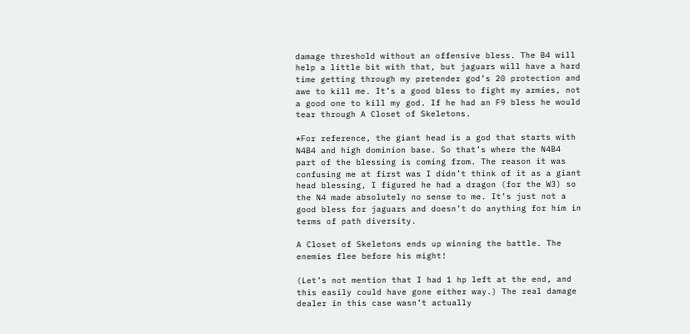damage threshold without an offensive bless. The B4 will help a little bit with that, but jaguars will have a hard time getting through my pretender god’s 20 protection and awe to kill me. It’s a good bless to fight my armies, not a good one to kill my god. If he had an F9 bless he would tear through A Closet of Skeletons.

*For reference, the giant head is a god that starts with N4B4 and high dominion base. So that’s where the N4B4 part of the blessing is coming from. The reason it was confusing me at first was I didn’t think of it as a giant head blessing, I figured he had a dragon (for the W3) so the N4 made absolutely no sense to me. It’s just not a good bless for jaguars and doesn’t do anything for him in terms of path diversity.

A Closet of Skeletons ends up winning the battle. The enemies flee before his might!

(Let’s not mention that I had 1 hp left at the end, and this easily could have gone either way.) The real damage dealer in this case wasn’t actually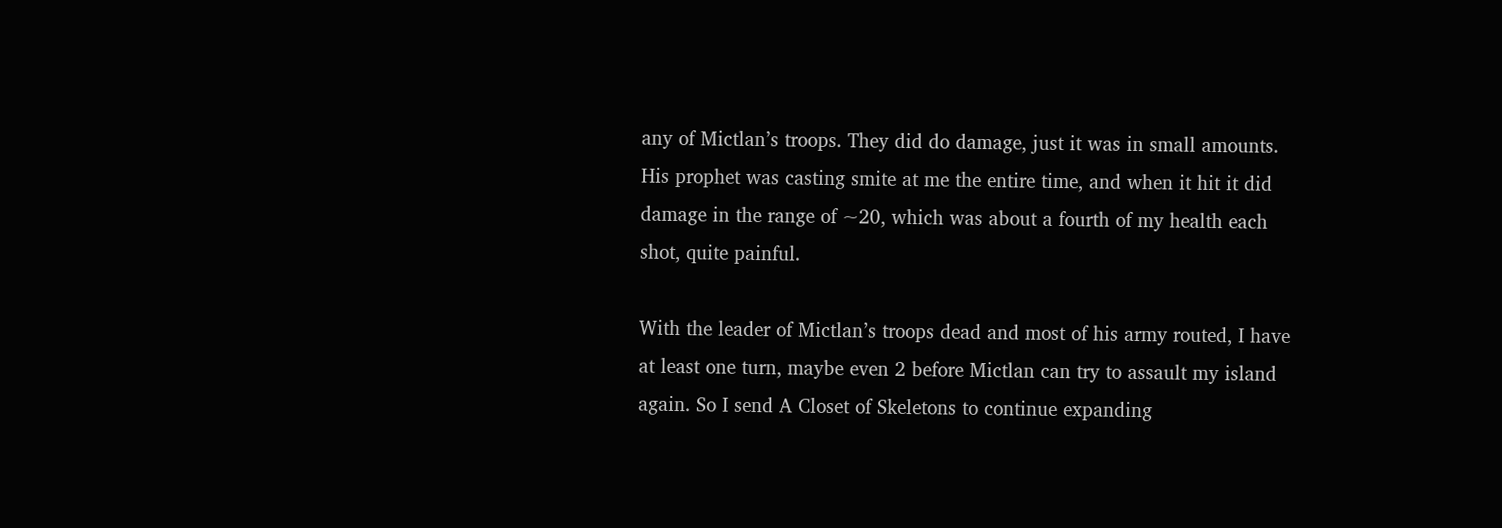any of Mictlan’s troops. They did do damage, just it was in small amounts. His prophet was casting smite at me the entire time, and when it hit it did damage in the range of ~20, which was about a fourth of my health each shot, quite painful.

With the leader of Mictlan’s troops dead and most of his army routed, I have at least one turn, maybe even 2 before Mictlan can try to assault my island again. So I send A Closet of Skeletons to continue expanding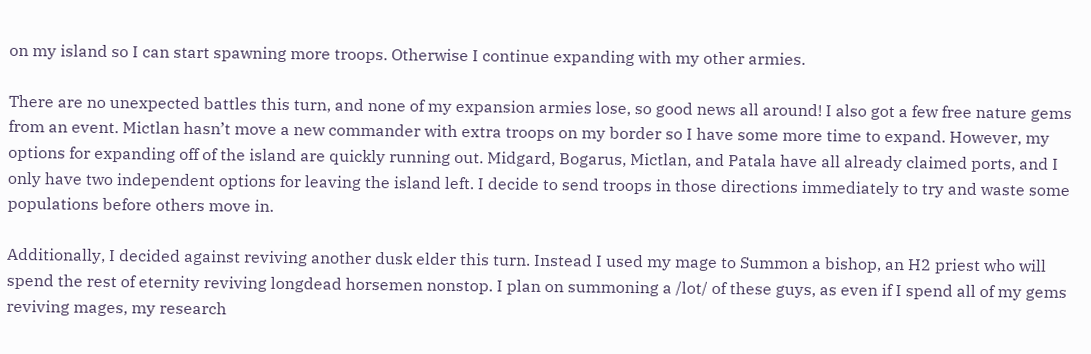on my island so I can start spawning more troops. Otherwise I continue expanding with my other armies.

There are no unexpected battles this turn, and none of my expansion armies lose, so good news all around! I also got a few free nature gems from an event. Mictlan hasn’t move a new commander with extra troops on my border so I have some more time to expand. However, my options for expanding off of the island are quickly running out. Midgard, Bogarus, Mictlan, and Patala have all already claimed ports, and I only have two independent options for leaving the island left. I decide to send troops in those directions immediately to try and waste some populations before others move in.

Additionally, I decided against reviving another dusk elder this turn. Instead I used my mage to Summon a bishop, an H2 priest who will spend the rest of eternity reviving longdead horsemen nonstop. I plan on summoning a /lot/ of these guys, as even if I spend all of my gems reviving mages, my research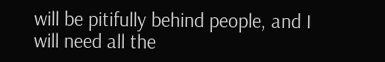will be pitifully behind people, and I will need all the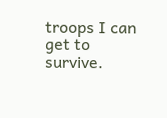troops I can get to survive.